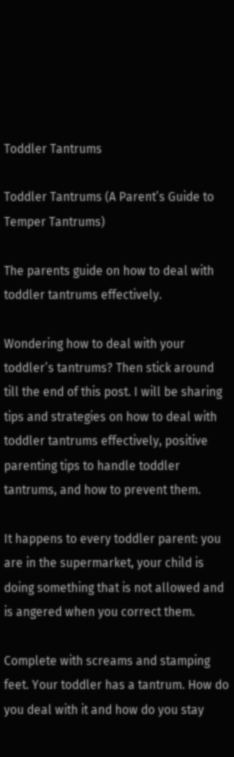Toddler Tantrums

Toddler Tantrums (A Parent’s Guide to Temper Tantrums)

The parents guide on how to deal with toddler tantrums effectively.

Wondering how to deal with your toddler’s tantrums? Then stick around till the end of this post. I will be sharing tips and strategies on how to deal with toddler tantrums effectively, positive parenting tips to handle toddler tantrums, and how to prevent them.

It happens to every toddler parent: you are in the supermarket, your child is doing something that is not allowed and is angered when you correct them.

Complete with screams and stamping feet. Your toddler has a tantrum. How do you deal with it and how do you stay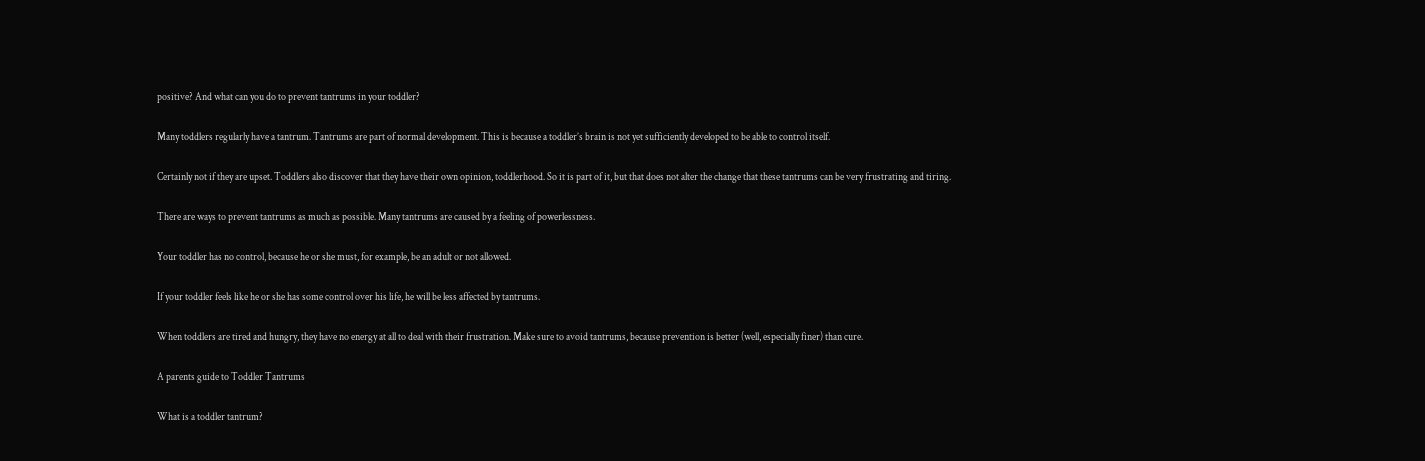positive? And what can you do to prevent tantrums in your toddler?

Many toddlers regularly have a tantrum. Tantrums are part of normal development. This is because a toddler’s brain is not yet sufficiently developed to be able to control itself.

Certainly not if they are upset. Toddlers also discover that they have their own opinion, toddlerhood. So it is part of it, but that does not alter the change that these tantrums can be very frustrating and tiring.

There are ways to prevent tantrums as much as possible. Many tantrums are caused by a feeling of powerlessness.

Your toddler has no control, because he or she must, for example, be an adult or not allowed.

If your toddler feels like he or she has some control over his life, he will be less affected by tantrums.

When toddlers are tired and hungry, they have no energy at all to deal with their frustration. Make sure to avoid tantrums, because prevention is better (well, especially finer) than cure.

A parents guide to Toddler Tantrums

What is a toddler tantrum?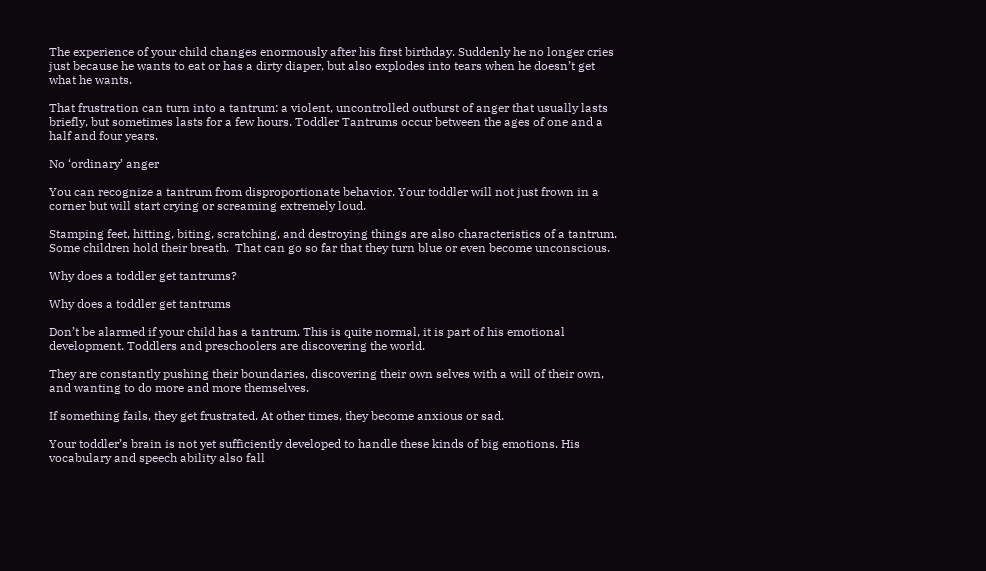The experience of your child changes enormously after his first birthday. Suddenly he no longer cries just because he wants to eat or has a dirty diaper, but also explodes into tears when he doesn’t get what he wants.

That frustration can turn into a tantrum: a violent, uncontrolled outburst of anger that usually lasts briefly, but sometimes lasts for a few hours. Toddler Tantrums occur between the ages of one and a half and four years.

No ‘ordinary’ anger

You can recognize a tantrum from disproportionate behavior. Your toddler will not just frown in a corner but will start crying or screaming extremely loud.

Stamping feet, hitting, biting, scratching, and destroying things are also characteristics of a tantrum. Some children hold their breath.  That can go so far that they turn blue or even become unconscious.

Why does a toddler get tantrums?

Why does a toddler get tantrums

Don’t be alarmed if your child has a tantrum. This is quite normal, it is part of his emotional development. Toddlers and preschoolers are discovering the world.

They are constantly pushing their boundaries, discovering their own selves with a will of their own, and wanting to do more and more themselves.

If something fails, they get frustrated. At other times, they become anxious or sad.

Your toddler’s brain is not yet sufficiently developed to handle these kinds of big emotions. His vocabulary and speech ability also fall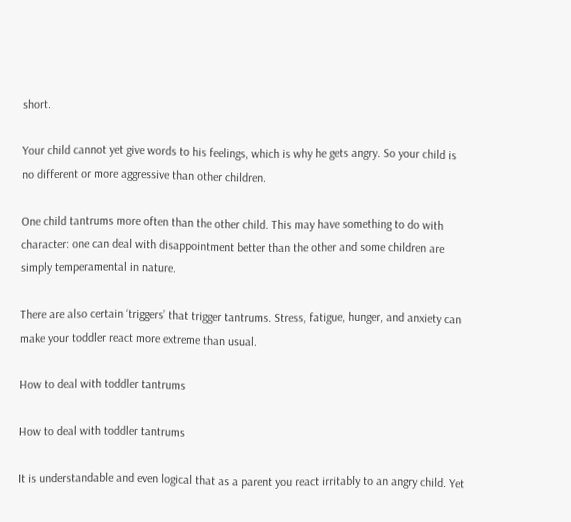short.

Your child cannot yet give words to his feelings, which is why he gets angry. So your child is no different or more aggressive than other children.

One child tantrums more often than the other child. This may have something to do with character: one can deal with disappointment better than the other and some children are simply temperamental in nature.

There are also certain ‘triggers’ that trigger tantrums. Stress, fatigue, hunger, and anxiety can make your toddler react more extreme than usual.

How to deal with toddler tantrums

How to deal with toddler tantrums

It is understandable and even logical that as a parent you react irritably to an angry child. Yet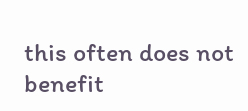this often does not benefit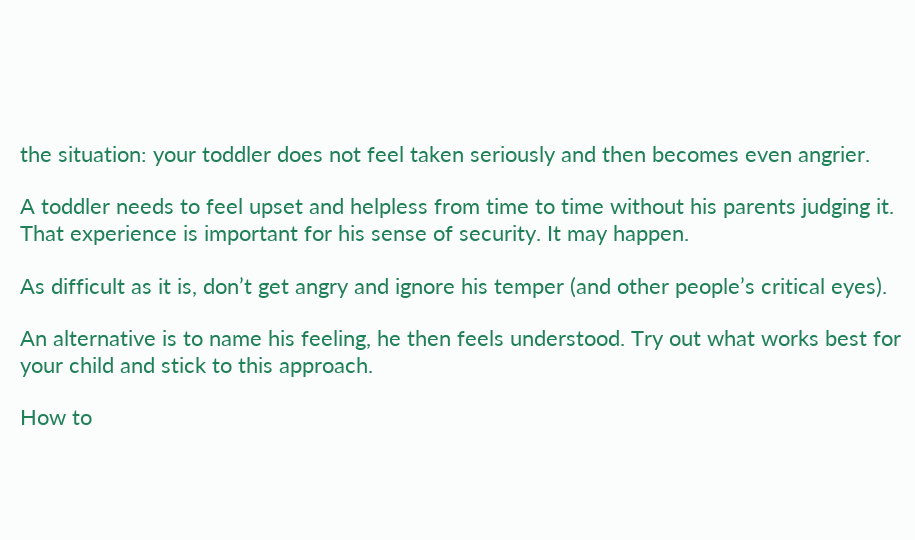the situation: your toddler does not feel taken seriously and then becomes even angrier.

A toddler needs to feel upset and helpless from time to time without his parents judging it. That experience is important for his sense of security. It may happen.

As difficult as it is, don’t get angry and ignore his temper (and other people’s critical eyes).

An alternative is to name his feeling, he then feels understood. Try out what works best for your child and stick to this approach.

How to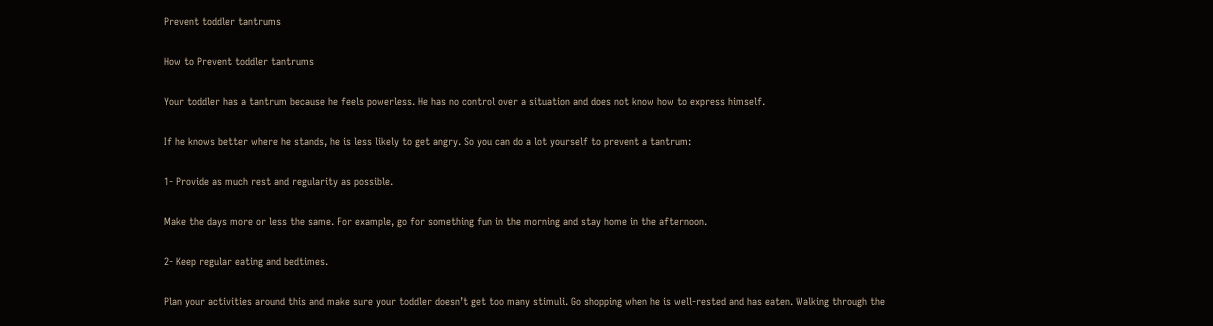Prevent toddler tantrums

How to Prevent toddler tantrums

Your toddler has a tantrum because he feels powerless. He has no control over a situation and does not know how to express himself.

If he knows better where he stands, he is less likely to get angry. So you can do a lot yourself to prevent a tantrum:

1- Provide as much rest and regularity as possible.

Make the days more or less the same. For example, go for something fun in the morning and stay home in the afternoon.

2- Keep regular eating and bedtimes.

Plan your activities around this and make sure your toddler doesn’t get too many stimuli. Go shopping when he is well-rested and has eaten. Walking through the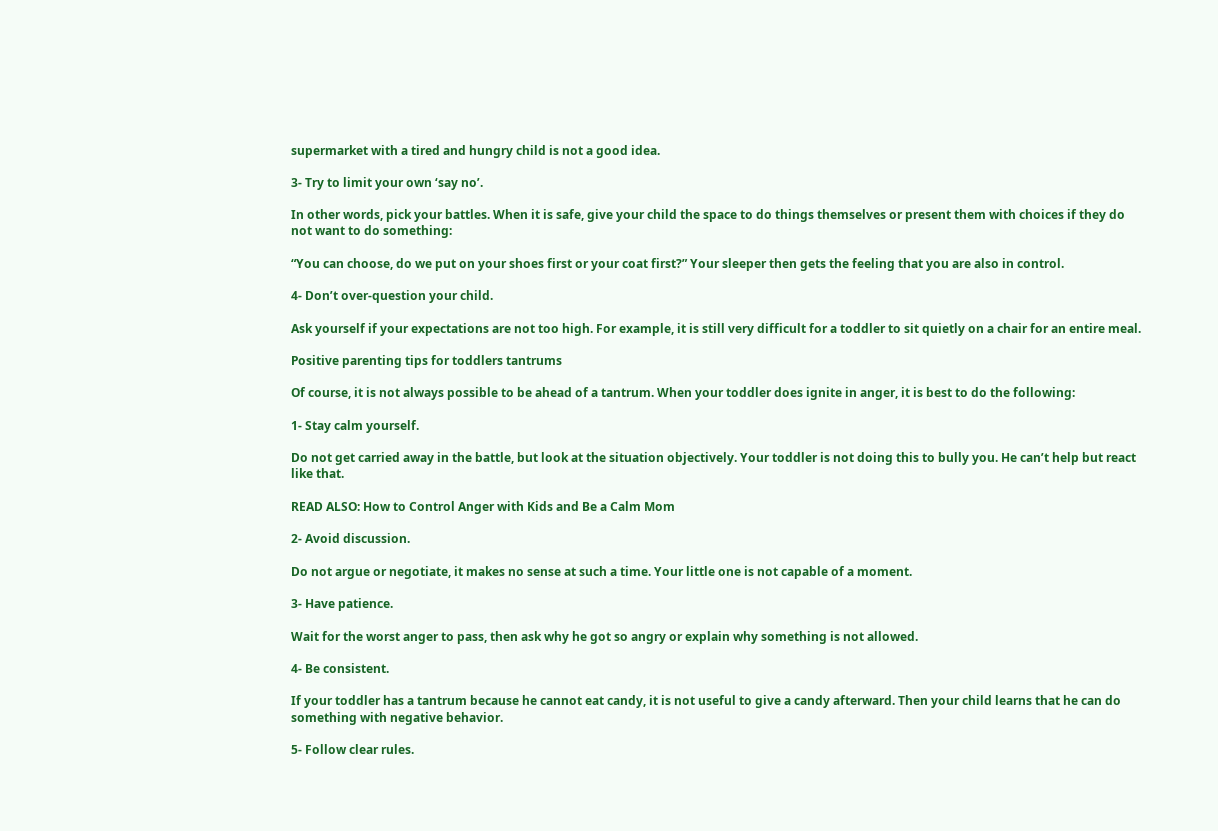supermarket with a tired and hungry child is not a good idea.

3- Try to limit your own ‘say no’.

In other words, pick your battles. When it is safe, give your child the space to do things themselves or present them with choices if they do not want to do something:

“You can choose, do we put on your shoes first or your coat first?” Your sleeper then gets the feeling that you are also in control.

4- Don’t over-question your child.

Ask yourself if your expectations are not too high. For example, it is still very difficult for a toddler to sit quietly on a chair for an entire meal.

Positive parenting tips for toddlers tantrums

Of course, it is not always possible to be ahead of a tantrum. When your toddler does ignite in anger, it is best to do the following:

1- Stay calm yourself.

Do not get carried away in the battle, but look at the situation objectively. Your toddler is not doing this to bully you. He can’t help but react like that.

READ ALSO: How to Control Anger with Kids and Be a Calm Mom

2- Avoid discussion.

Do not argue or negotiate, it makes no sense at such a time. Your little one is not capable of a moment.

3- Have patience.

Wait for the worst anger to pass, then ask why he got so angry or explain why something is not allowed.

4- Be consistent.

If your toddler has a tantrum because he cannot eat candy, it is not useful to give a candy afterward. Then your child learns that he can do something with negative behavior.

5- Follow clear rules.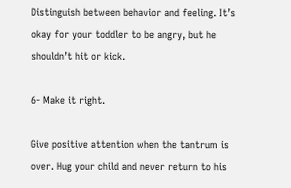Distinguish between behavior and feeling. It’s okay for your toddler to be angry, but he shouldn’t hit or kick.

6- Make it right.

Give positive attention when the tantrum is over. Hug your child and never return to his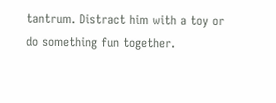tantrum. Distract him with a toy or do something fun together.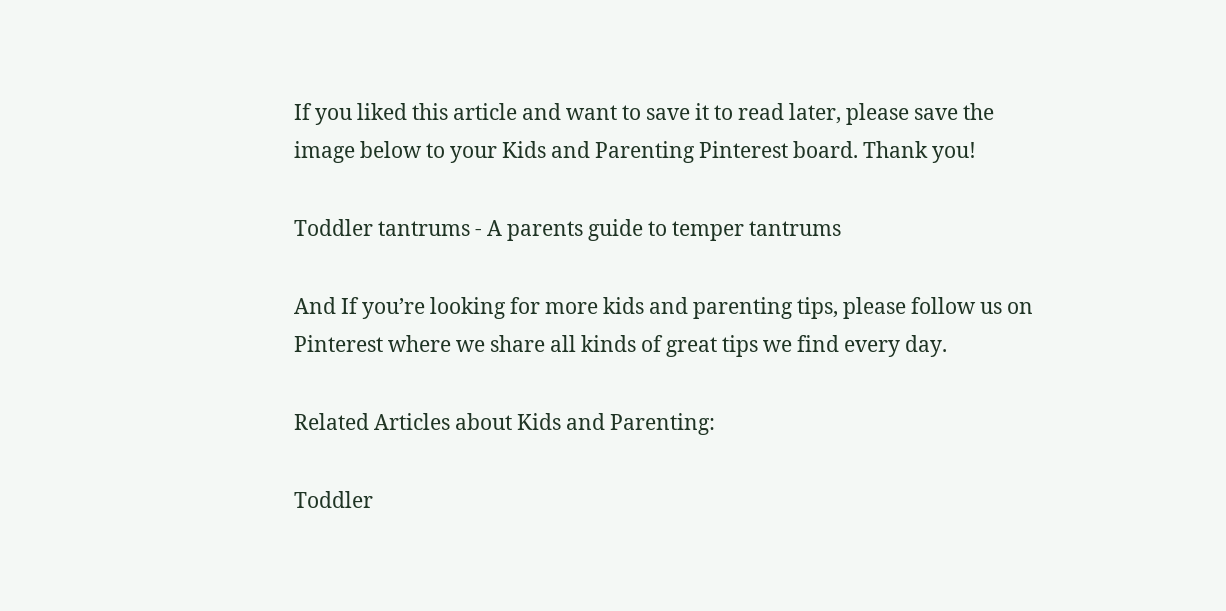If you liked this article and want to save it to read later, please save the image below to your Kids and Parenting Pinterest board. Thank you!

Toddler tantrums - A parents guide to temper tantrums

And If you’re looking for more kids and parenting tips, please follow us on Pinterest where we share all kinds of great tips we find every day.

Related Articles about Kids and Parenting:

Toddler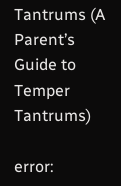Tantrums (A Parent’s Guide to Temper Tantrums)

error: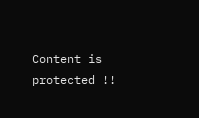Content is protected !!